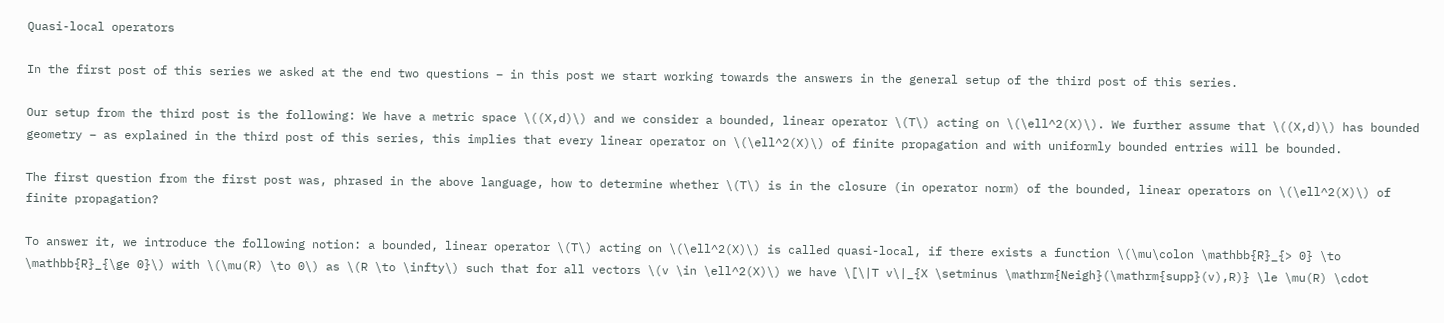Quasi-local operators

In the first post of this series we asked at the end two questions – in this post we start working towards the answers in the general setup of the third post of this series.

Our setup from the third post is the following: We have a metric space \((X,d)\) and we consider a bounded, linear operator \(T\) acting on \(\ell^2(X)\). We further assume that \((X,d)\) has bounded geometry – as explained in the third post of this series, this implies that every linear operator on \(\ell^2(X)\) of finite propagation and with uniformly bounded entries will be bounded.

The first question from the first post was, phrased in the above language, how to determine whether \(T\) is in the closure (in operator norm) of the bounded, linear operators on \(\ell^2(X)\) of finite propagation?

To answer it, we introduce the following notion: a bounded, linear operator \(T\) acting on \(\ell^2(X)\) is called quasi-local, if there exists a function \(\mu\colon \mathbb{R}_{> 0} \to \mathbb{R}_{\ge 0}\) with \(\mu(R) \to 0\) as \(R \to \infty\) such that for all vectors \(v \in \ell^2(X)\) we have \[\|T v\|_{X \setminus \mathrm{Neigh}(\mathrm{supp}(v),R)} \le \mu(R) \cdot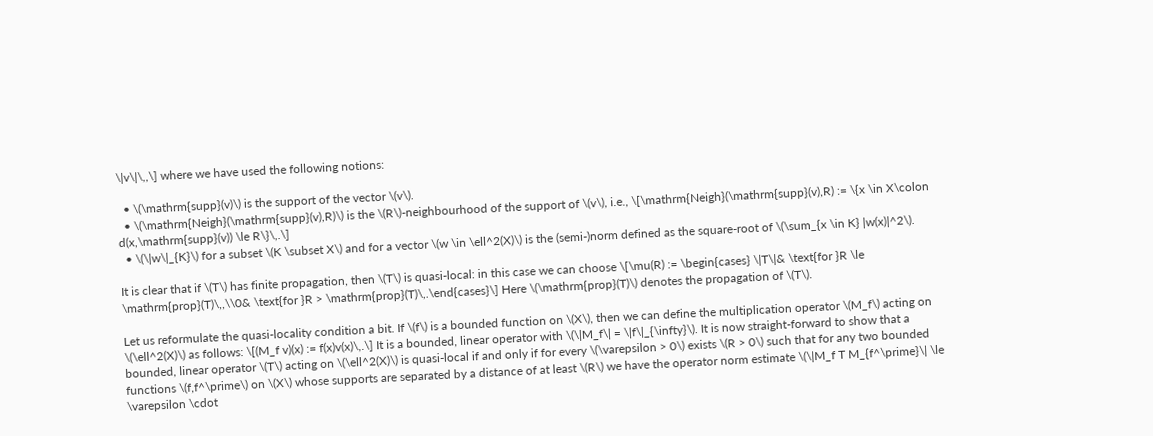\|v\|\,,\] where we have used the following notions:

  • \(\mathrm{supp}(v)\) is the support of the vector \(v\).
  • \(\mathrm{Neigh}(\mathrm{supp}(v),R)\) is the \(R\)-neighbourhood of the support of \(v\), i.e., \[\mathrm{Neigh}(\mathrm{supp}(v),R) := \{x \in X\colon d(x,\mathrm{supp}(v)) \le R\}\,.\]
  • \(\|w\|_{K}\) for a subset \(K \subset X\) and for a vector \(w \in \ell^2(X)\) is the (semi-)norm defined as the square-root of \(\sum_{x \in K} |w(x)|^2\).

It is clear that if \(T\) has finite propagation, then \(T\) is quasi-local: in this case we can choose \[\mu(R) := \begin{cases} \|T\|& \text{for }R \le \mathrm{prop}(T)\,,\\0& \text{for }R > \mathrm{prop}(T)\,.\end{cases}\] Here \(\mathrm{prop}(T)\) denotes the propagation of \(T\).

Let us reformulate the quasi-locality condition a bit. If \(f\) is a bounded function on \(X\), then we can define the multiplication operator \(M_f\) acting on \(\ell^2(X)\) as follows: \[(M_f v)(x) := f(x)v(x)\,.\] It is a bounded, linear operator with \(\|M_f\| = \|f\|_{\infty}\). It is now straight-forward to show that a bounded, linear operator \(T\) acting on \(\ell^2(X)\) is quasi-local if and only if for every \(\varepsilon > 0\) exists \(R > 0\) such that for any two bounded functions \(f,f^\prime\) on \(X\) whose supports are separated by a distance of at least \(R\) we have the operator norm estimate \(\|M_f T M_{f^\prime}\| \le \varepsilon \cdot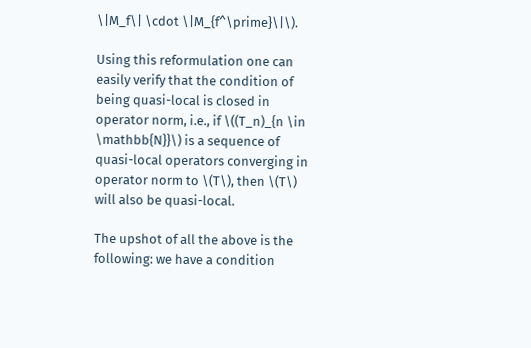\|M_f\| \cdot \|M_{f^\prime}\|\).

Using this reformulation one can easily verify that the condition of being quasi-local is closed in operator norm, i.e., if \((T_n)_{n \in \mathbb{N}}\) is a sequence of quasi-local operators converging in operator norm to \(T\), then \(T\) will also be quasi-local.

The upshot of all the above is the following: we have a condition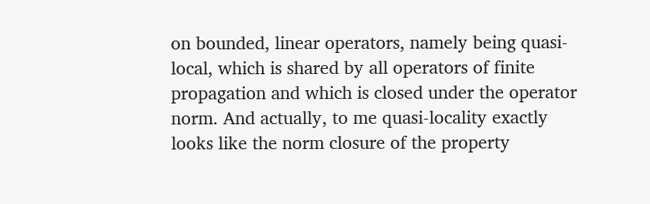on bounded, linear operators, namely being quasi-local, which is shared by all operators of finite propagation and which is closed under the operator norm. And actually, to me quasi-locality exactly looks like the norm closure of the property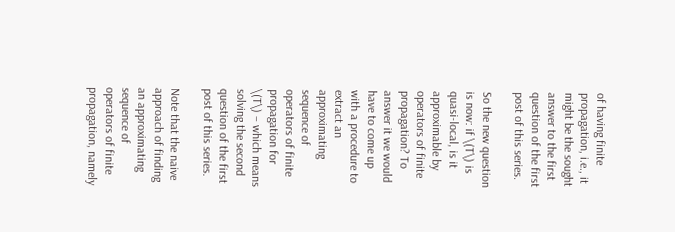of having finite propagation, i.e., it might be the sought answer to the first question of the first post of this series.

So the new question is now: if \(T\) is quasi-local, is it approximable by operators of finite propagation? To answer it we would have to come up with a procedure to extract an approximating sequence of operators of finite propagation for \(T\) – which means solving the second question of the first post of this series.

Note that the naive approach of finding an approximating sequence of operators of finite propagation, namely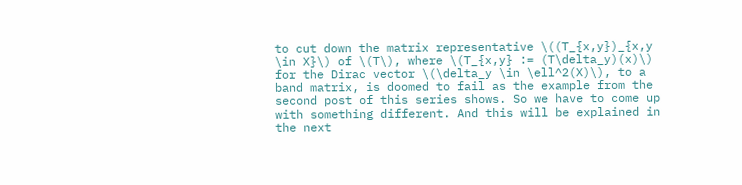to cut down the matrix representative \((T_{x,y})_{x,y \in X}\) of \(T\), where \(T_{x,y} := (T\delta_y)(x)\) for the Dirac vector \(\delta_y \in \ell^2(X)\), to a band matrix, is doomed to fail as the example from the second post of this series shows. So we have to come up with something different. And this will be explained in the next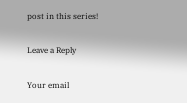post in this series!

Leave a Reply

Your email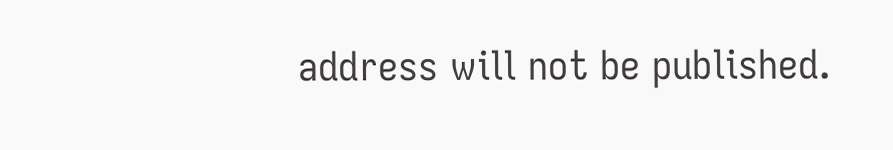address will not be published.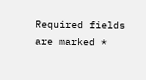Required fields are marked *